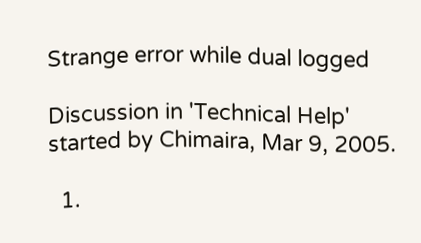Strange error while dual logged

Discussion in 'Technical Help' started by Chimaira, Mar 9, 2005.

  1.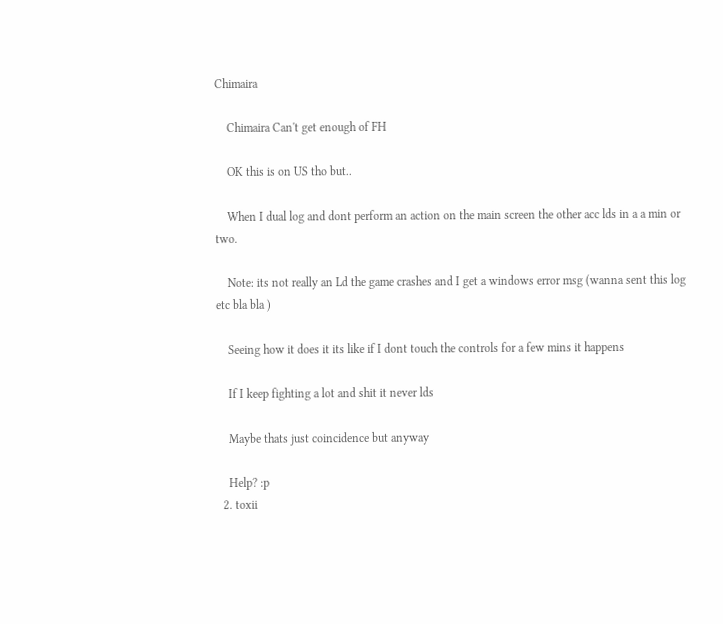Chimaira

    Chimaira Can't get enough of FH

    OK this is on US tho but..

    When I dual log and dont perform an action on the main screen the other acc lds in a a min or two.

    Note: its not really an Ld the game crashes and I get a windows error msg (wanna sent this log etc bla bla )

    Seeing how it does it its like if I dont touch the controls for a few mins it happens

    If I keep fighting a lot and shit it never lds

    Maybe thats just coincidence but anyway

    Help? :p
  2. toxii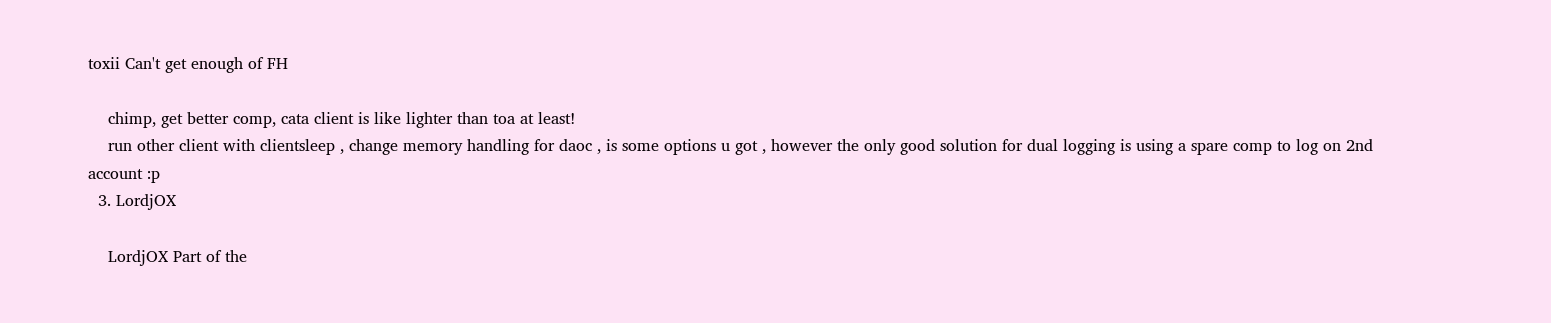toxii Can't get enough of FH

    chimp, get better comp, cata client is like lighter than toa at least!
    run other client with clientsleep , change memory handling for daoc , is some options u got , however the only good solution for dual logging is using a spare comp to log on 2nd account :p
  3. LordjOX

    LordjOX Part of the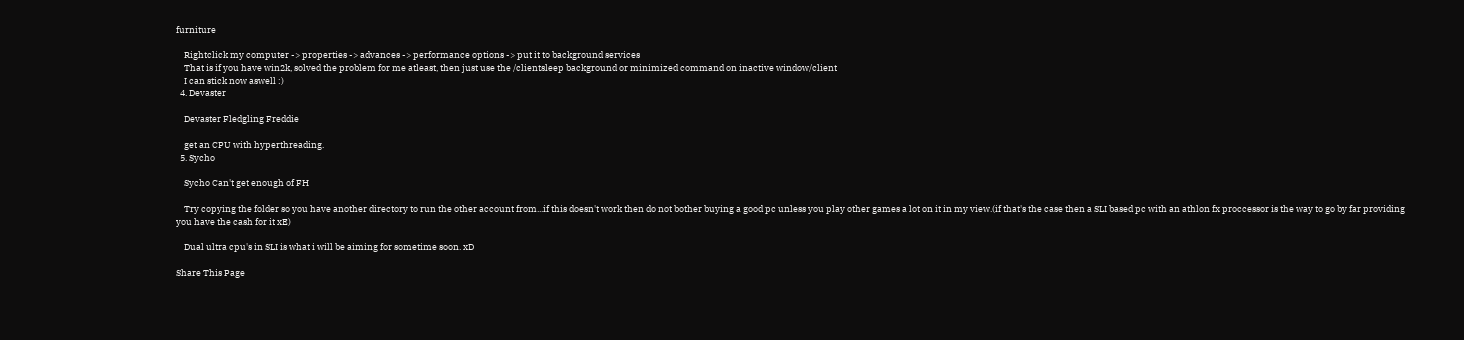furniture

    Rightclick my computer -> properties -> advances -> performance options -> put it to background services
    That is if you have win2k, solved the problem for me atleast, then just use the /clientsleep background or minimized command on inactive window/client
    I can stick now aswell :)
  4. Devaster

    Devaster Fledgling Freddie

    get an CPU with hyperthreading.
  5. Sycho

    Sycho Can't get enough of FH

    Try copying the folder so you have another directory to run the other account from...if this doesn't work then do not bother buying a good pc unless you play other games a lot on it in my view.(if that's the case then a SLI based pc with an athlon fx proccessor is the way to go by far providing you have the cash for it xE)

    Dual ultra cpu's in SLI is what i will be aiming for sometime soon. xD

Share This Page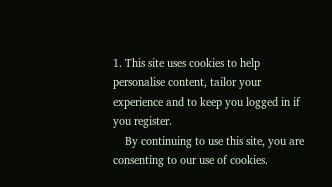1. This site uses cookies to help personalise content, tailor your experience and to keep you logged in if you register.
    By continuing to use this site, you are consenting to our use of cookies.